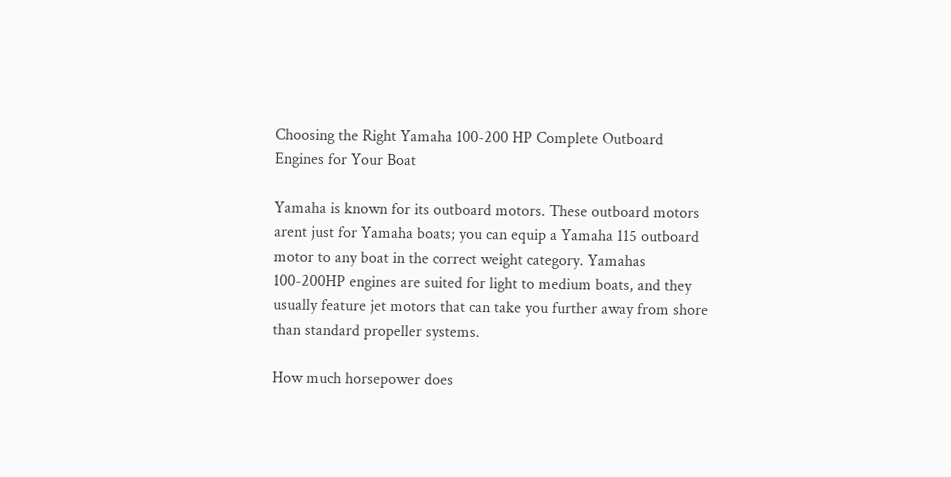Choosing the Right Yamaha 100-200 HP Complete Outboard Engines for Your Boat

Yamaha is known for its outboard motors. These outboard motors arent just for Yamaha boats; you can equip a Yamaha 115 outboard motor to any boat in the correct weight category. Yamahas 100-200HP engines are suited for light to medium boats, and they usually feature jet motors that can take you further away from shore than standard propeller systems.

How much horsepower does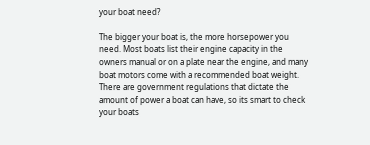your boat need?

The bigger your boat is, the more horsepower you need. Most boats list their engine capacity in the owners manual or on a plate near the engine, and many boat motors come with a recommended boat weight. There are government regulations that dictate the amount of power a boat can have, so its smart to check your boats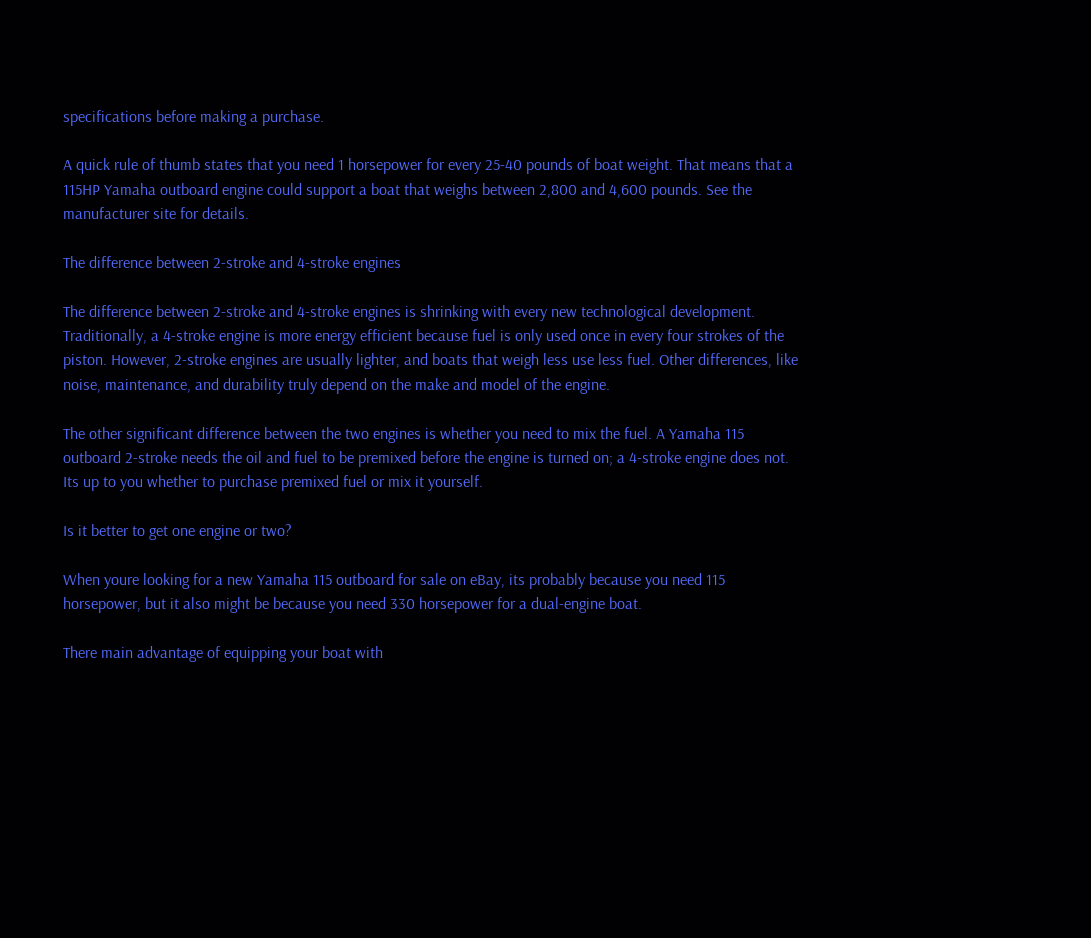specifications before making a purchase.

A quick rule of thumb states that you need 1 horsepower for every 25-40 pounds of boat weight. That means that a 115HP Yamaha outboard engine could support a boat that weighs between 2,800 and 4,600 pounds. See the manufacturer site for details.

The difference between 2-stroke and 4-stroke engines

The difference between 2-stroke and 4-stroke engines is shrinking with every new technological development. Traditionally, a 4-stroke engine is more energy efficient because fuel is only used once in every four strokes of the piston. However, 2-stroke engines are usually lighter, and boats that weigh less use less fuel. Other differences, like noise, maintenance, and durability truly depend on the make and model of the engine.

The other significant difference between the two engines is whether you need to mix the fuel. A Yamaha 115 outboard 2-stroke needs the oil and fuel to be premixed before the engine is turned on; a 4-stroke engine does not. Its up to you whether to purchase premixed fuel or mix it yourself.

Is it better to get one engine or two?

When youre looking for a new Yamaha 115 outboard for sale on eBay, its probably because you need 115 horsepower, but it also might be because you need 330 horsepower for a dual-engine boat.

There main advantage of equipping your boat with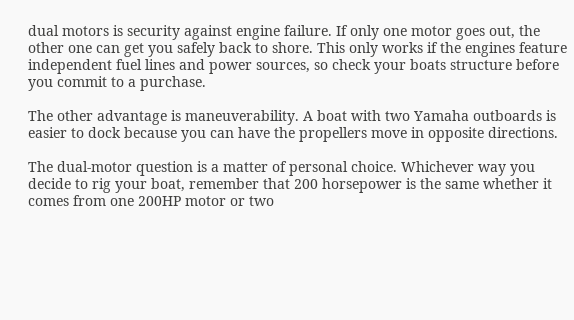dual motors is security against engine failure. If only one motor goes out, the other one can get you safely back to shore. This only works if the engines feature independent fuel lines and power sources, so check your boats structure before you commit to a purchase.

The other advantage is maneuverability. A boat with two Yamaha outboards is easier to dock because you can have the propellers move in opposite directions.

The dual-motor question is a matter of personal choice. Whichever way you decide to rig your boat, remember that 200 horsepower is the same whether it comes from one 200HP motor or two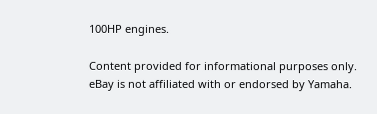100HP engines.

Content provided for informational purposes only. eBay is not affiliated with or endorsed by Yamaha.